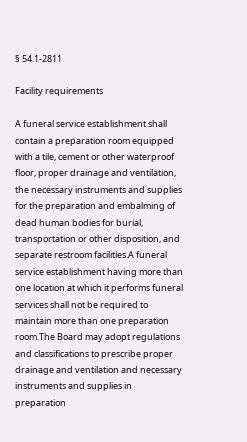§ 54.1-2811

Facility requirements

A funeral service establishment shall contain a preparation room equipped with a tile, cement or other waterproof floor, proper drainage and ventilation, the necessary instruments and supplies for the preparation and embalming of dead human bodies for burial, transportation or other disposition, and separate restroom facilities.A funeral service establishment having more than one location at which it performs funeral services shall not be required to maintain more than one preparation room.The Board may adopt regulations and classifications to prescribe proper drainage and ventilation and necessary instruments and supplies in preparation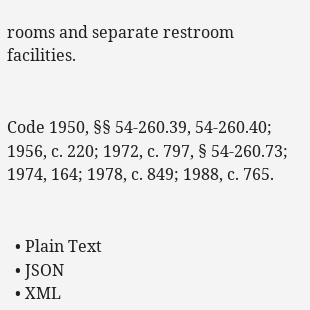rooms and separate restroom facilities.


Code 1950, §§ 54-260.39, 54-260.40; 1956, c. 220; 1972, c. 797, § 54-260.73; 1974, 164; 1978, c. 849; 1988, c. 765.


  • Plain Text
  • JSON
  • XML